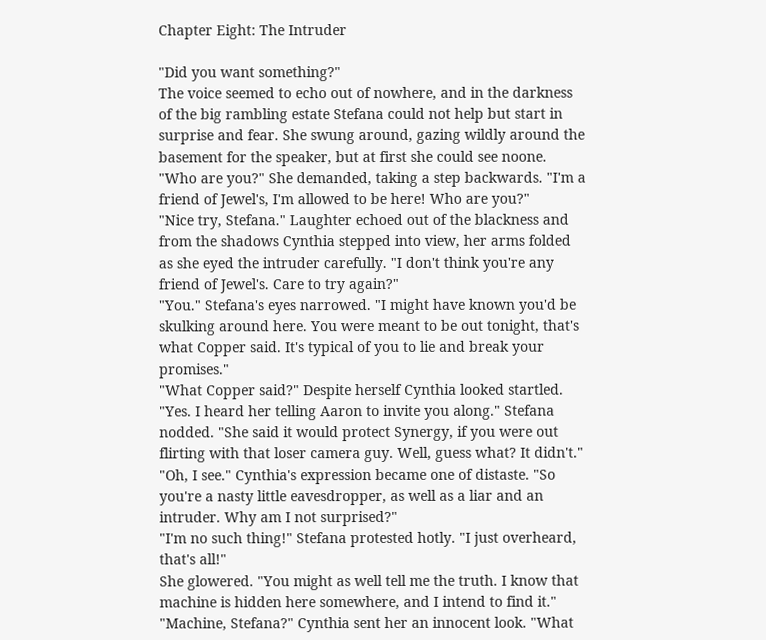Chapter Eight: The Intruder

"Did you want something?"
The voice seemed to echo out of nowhere, and in the darkness of the big rambling estate Stefana could not help but start in surprise and fear. She swung around, gazing wildly around the basement for the speaker, but at first she could see noone.
"Who are you?" She demanded, taking a step backwards. "I'm a friend of Jewel's, I'm allowed to be here! Who are you?"
"Nice try, Stefana." Laughter echoed out of the blackness and from the shadows Cynthia stepped into view, her arms folded as she eyed the intruder carefully. "I don't think you're any friend of Jewel's. Care to try again?"
"You." Stefana's eyes narrowed. "I might have known you'd be skulking around here. You were meant to be out tonight, that's what Copper said. It's typical of you to lie and break your promises."
"What Copper said?" Despite herself Cynthia looked startled.
"Yes. I heard her telling Aaron to invite you along." Stefana nodded. "She said it would protect Synergy, if you were out flirting with that loser camera guy. Well, guess what? It didn't."
"Oh, I see." Cynthia's expression became one of distaste. "So you're a nasty little eavesdropper, as well as a liar and an intruder. Why am I not surprised?"
"I'm no such thing!" Stefana protested hotly. "I just overheard, that's all!"
She glowered. "You might as well tell me the truth. I know that machine is hidden here somewhere, and I intend to find it."
"Machine, Stefana?" Cynthia sent her an innocent look. "What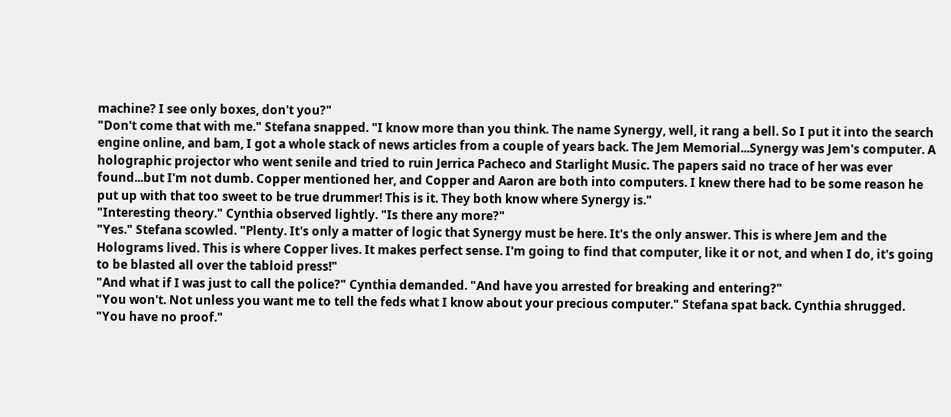machine? I see only boxes, don't you?"
"Don't come that with me." Stefana snapped. "I know more than you think. The name Synergy, well, it rang a bell. So I put it into the search engine online, and bam, I got a whole stack of news articles from a couple of years back. The Jem Memorial...Synergy was Jem's computer. A holographic projector who went senile and tried to ruin Jerrica Pacheco and Starlight Music. The papers said no trace of her was ever found...but I'm not dumb. Copper mentioned her, and Copper and Aaron are both into computers. I knew there had to be some reason he put up with that too sweet to be true drummer! This is it. They both know where Synergy is."
"Interesting theory." Cynthia observed lightly. "Is there any more?"
"Yes." Stefana scowled. "Plenty. It's only a matter of logic that Synergy must be here. It's the only answer. This is where Jem and the Holograms lived. This is where Copper lives. It makes perfect sense. I'm going to find that computer, like it or not, and when I do, it's going to be blasted all over the tabloid press!"
"And what if I was just to call the police?" Cynthia demanded. "And have you arrested for breaking and entering?"
"You won't. Not unless you want me to tell the feds what I know about your precious computer." Stefana spat back. Cynthia shrugged.
"You have no proof."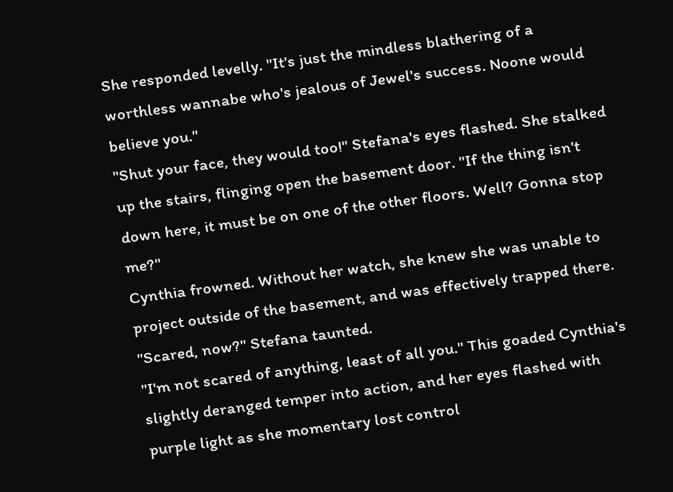She responded levelly. "It's just the mindless blathering of a worthless wannabe who's jealous of Jewel's success. Noone would believe you."
"Shut your face, they would too!" Stefana's eyes flashed. She stalked up the stairs, flinging open the basement door. "If the thing isn't down here, it must be on one of the other floors. Well? Gonna stop me?"
Cynthia frowned. Without her watch, she knew she was unable to project outside of the basement, and was effectively trapped there.
"Scared, now?" Stefana taunted.
"I'm not scared of anything, least of all you." This goaded Cynthia's slightly deranged temper into action, and her eyes flashed with purple light as she momentary lost control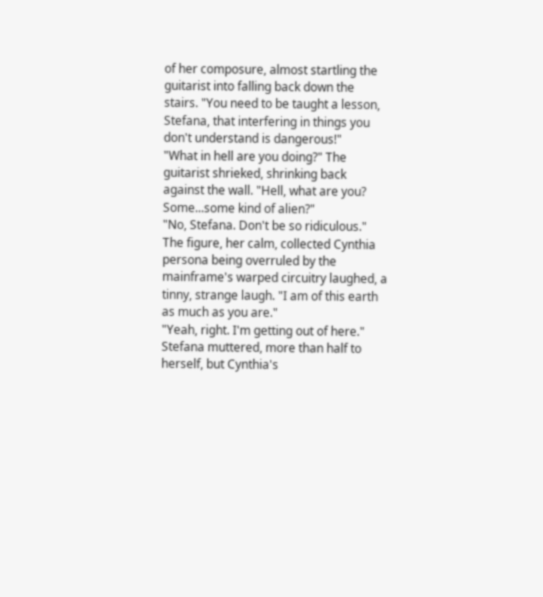of her composure, almost startling the guitarist into falling back down the stairs. "You need to be taught a lesson, Stefana, that interfering in things you don't understand is dangerous!"
"What in hell are you doing?" The guitarist shrieked, shrinking back against the wall. "Hell, what are you? Some...some kind of alien?"
"No, Stefana. Don't be so ridiculous." The figure, her calm, collected Cynthia persona being overruled by the mainframe's warped circuitry laughed, a tinny, strange laugh. "I am of this earth as much as you are."
"Yeah, right. I'm getting out of here." Stefana muttered, more than half to herself, but Cynthia's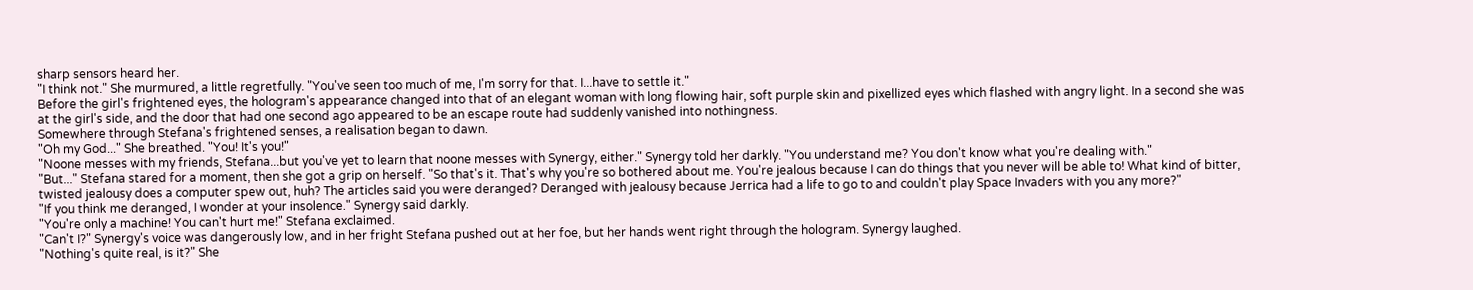sharp sensors heard her.
"I think not." She murmured, a little regretfully. "You've seen too much of me, I'm sorry for that. I...have to settle it."
Before the girl's frightened eyes, the hologram's appearance changed into that of an elegant woman with long flowing hair, soft purple skin and pixellized eyes which flashed with angry light. In a second she was at the girl's side, and the door that had one second ago appeared to be an escape route had suddenly vanished into nothingness.
Somewhere through Stefana's frightened senses, a realisation began to dawn.
"Oh my God..." She breathed. "You! It's you!"
"Noone messes with my friends, Stefana...but you've yet to learn that noone messes with Synergy, either." Synergy told her darkly. "You understand me? You don't know what you're dealing with."
"But..." Stefana stared for a moment, then she got a grip on herself. "So that's it. That's why you're so bothered about me. You're jealous because I can do things that you never will be able to! What kind of bitter, twisted jealousy does a computer spew out, huh? The articles said you were deranged? Deranged with jealousy because Jerrica had a life to go to and couldn't play Space Invaders with you any more?"
"If you think me deranged, I wonder at your insolence." Synergy said darkly.
"You're only a machine! You can't hurt me!" Stefana exclaimed.
"Can't I?" Synergy's voice was dangerously low, and in her fright Stefana pushed out at her foe, but her hands went right through the hologram. Synergy laughed.
"Nothing's quite real, is it?" She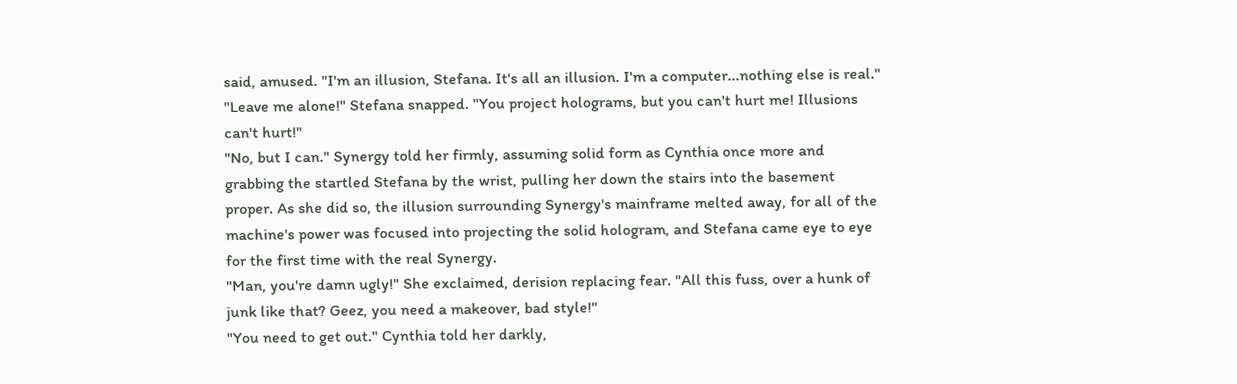said, amused. "I'm an illusion, Stefana. It's all an illusion. I'm a computer...nothing else is real."
"Leave me alone!" Stefana snapped. "You project holograms, but you can't hurt me! Illusions can't hurt!"
"No, but I can." Synergy told her firmly, assuming solid form as Cynthia once more and grabbing the startled Stefana by the wrist, pulling her down the stairs into the basement proper. As she did so, the illusion surrounding Synergy's mainframe melted away, for all of the machine's power was focused into projecting the solid hologram, and Stefana came eye to eye for the first time with the real Synergy.
"Man, you're damn ugly!" She exclaimed, derision replacing fear. "All this fuss, over a hunk of junk like that? Geez, you need a makeover, bad style!"
"You need to get out." Cynthia told her darkly,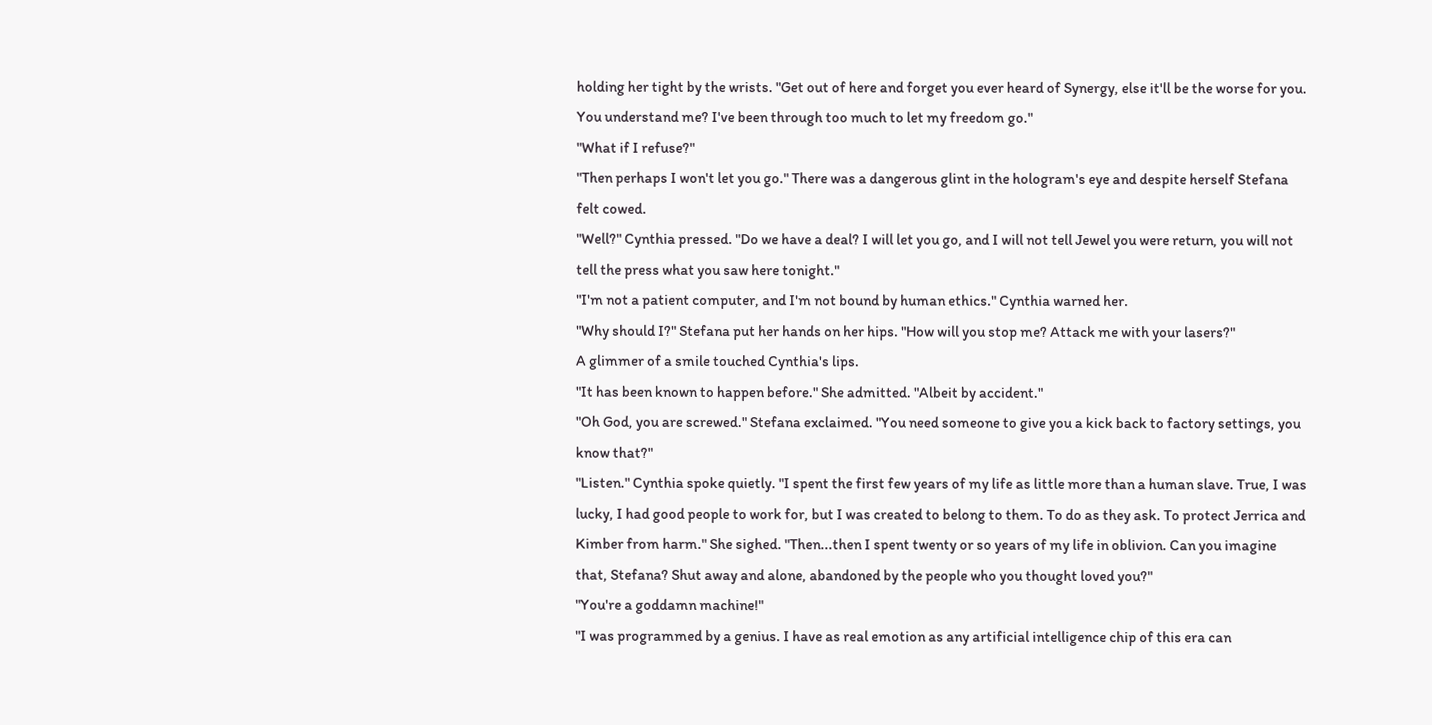holding her tight by the wrists. "Get out of here and forget you ever heard of Synergy, else it'll be the worse for you. You understand me? I've been through too much to let my freedom go."
"What if I refuse?"
"Then perhaps I won't let you go." There was a dangerous glint in the hologram's eye and despite herself Stefana felt cowed.
"Well?" Cynthia pressed. "Do we have a deal? I will let you go, and I will not tell Jewel you were return, you will not tell the press what you saw here tonight."
"I'm not a patient computer, and I'm not bound by human ethics." Cynthia warned her.
"Why should I?" Stefana put her hands on her hips. "How will you stop me? Attack me with your lasers?"
A glimmer of a smile touched Cynthia's lips.
"It has been known to happen before." She admitted. "Albeit by accident."
"Oh God, you are screwed." Stefana exclaimed. "You need someone to give you a kick back to factory settings, you know that?"
"Listen." Cynthia spoke quietly. "I spent the first few years of my life as little more than a human slave. True, I was lucky, I had good people to work for, but I was created to belong to them. To do as they ask. To protect Jerrica and Kimber from harm." She sighed. "Then...then I spent twenty or so years of my life in oblivion. Can you imagine that, Stefana? Shut away and alone, abandoned by the people who you thought loved you?"
"You're a goddamn machine!"
"I was programmed by a genius. I have as real emotion as any artificial intelligence chip of this era can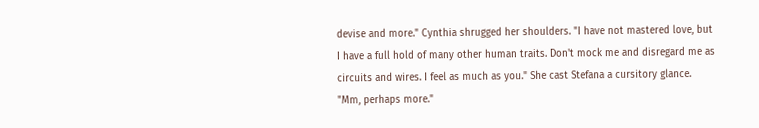devise and more." Cynthia shrugged her shoulders. "I have not mastered love, but I have a full hold of many other human traits. Don't mock me and disregard me as circuits and wires. I feel as much as you." She cast Stefana a cursitory glance. "Mm, perhaps more."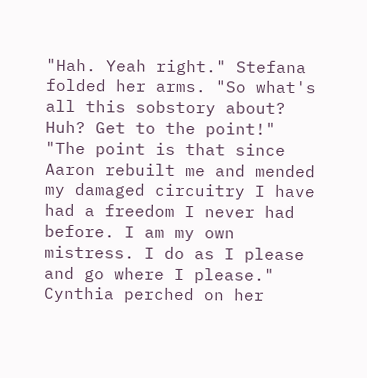"Hah. Yeah right." Stefana folded her arms. "So what's all this sobstory about? Huh? Get to the point!"
"The point is that since Aaron rebuilt me and mended my damaged circuitry I have had a freedom I never had before. I am my own mistress. I do as I please and go where I please." Cynthia perched on her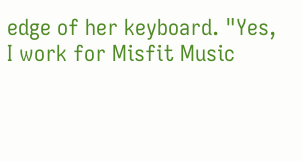edge of her keyboard. "Yes, I work for Misfit Music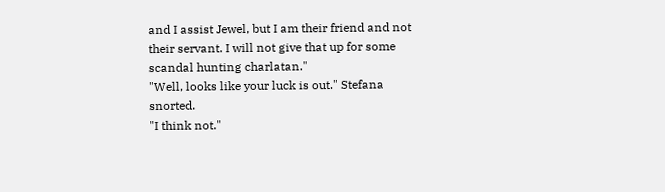and I assist Jewel, but I am their friend and not their servant. I will not give that up for some scandal hunting charlatan."
"Well, looks like your luck is out." Stefana snorted.
"I think not."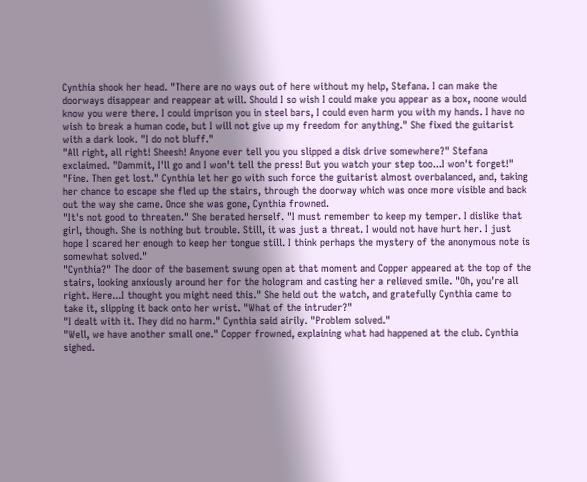Cynthia shook her head. "There are no ways out of here without my help, Stefana. I can make the doorways disappear and reappear at will. Should I so wish I could make you appear as a box, noone would know you were there. I could imprison you in steel bars, I could even harm you with my hands. I have no wish to break a human code, but I will not give up my freedom for anything." She fixed the guitarist with a dark look. "I do not bluff."
"All right, all right! Sheesh! Anyone ever tell you you slipped a disk drive somewhere?" Stefana exclaimed. "Dammit, I'll go and I won't tell the press! But you watch your step too...I won't forget!"
"Fine. Then get lost." Cynthia let her go with such force the guitarist almost overbalanced, and, taking her chance to escape she fled up the stairs, through the doorway which was once more visible and back out the way she came. Once she was gone, Cynthia frowned.
"It's not good to threaten." She berated herself. "I must remember to keep my temper. I dislike that girl, though. She is nothing but trouble. Still, it was just a threat. I would not have hurt her. I just hope I scared her enough to keep her tongue still. I think perhaps the mystery of the anonymous note is somewhat solved."
"Cynthia?" The door of the basement swung open at that moment and Copper appeared at the top of the stairs, looking anxiously around her for the hologram and casting her a relieved smile. "Oh, you're all right. Here...I thought you might need this." She held out the watch, and gratefully Cynthia came to take it, slipping it back onto her wrist. "What of the intruder?"
"I dealt with it. They did no harm." Cynthia said airily. "Problem solved."
"Well, we have another small one." Copper frowned, explaining what had happened at the club. Cynthia sighed.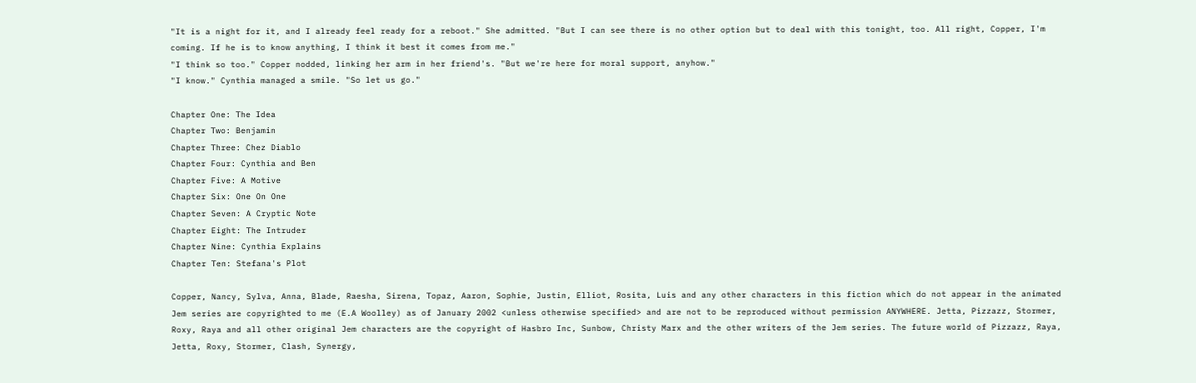"It is a night for it, and I already feel ready for a reboot." She admitted. "But I can see there is no other option but to deal with this tonight, too. All right, Copper, I'm coming. If he is to know anything, I think it best it comes from me."
"I think so too." Copper nodded, linking her arm in her friend's. "But we're here for moral support, anyhow."
"I know." Cynthia managed a smile. "So let us go."

Chapter One: The Idea
Chapter Two: Benjamin
Chapter Three: Chez Diablo
Chapter Four: Cynthia and Ben
Chapter Five: A Motive
Chapter Six: One On One
Chapter Seven: A Cryptic Note
Chapter Eight: The Intruder
Chapter Nine: Cynthia Explains
Chapter Ten: Stefana's Plot

Copper, Nancy, Sylva, Anna, Blade, Raesha, Sirena, Topaz, Aaron, Sophie, Justin, Elliot, Rosita, Luis and any other characters in this fiction which do not appear in the animated Jem series are copyrighted to me (E.A Woolley) as of January 2002 <unless otherwise specified> and are not to be reproduced without permission ANYWHERE. Jetta, Pizzazz, Stormer, Roxy, Raya and all other original Jem characters are the copyright of Hasbro Inc, Sunbow, Christy Marx and the other writers of the Jem series. The future world of Pizzazz, Raya, Jetta, Roxy, Stormer, Clash, Synergy,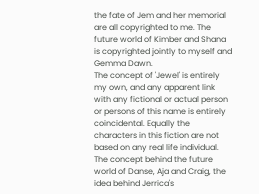the fate of Jem and her memorial are all copyrighted to me. The future world of Kimber and Shana is copyrighted jointly to myself and Gemma Dawn.
The concept of 'Jewel' is entirely my own, and any apparent link with any fictional or actual person or persons of this name is entirely coincidental. Equally the characters in this fiction are not based on any real life individual.
The concept behind the future world of Danse, Aja and Craig, the idea behind Jerrica's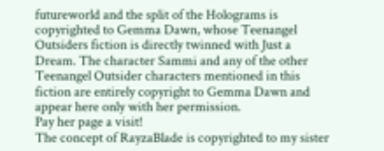futureworld and the split of the Holograms is copyrighted to Gemma Dawn, whose Teenangel Outsiders fiction is directly twinned with Just a Dream. The character Sammi and any of the other Teenangel Outsider characters mentioned in this fiction are entirely copyright to Gemma Dawn and appear here only with her permission.
Pay her page a visit!
The concept of RayzaBlade is copyrighted to my sister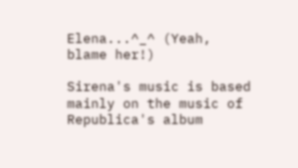Elena...^_^ (Yeah, blame her!)

Sirena's music is based mainly on the music of Republica's album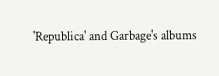'Republica' and Garbage's albums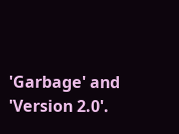'Garbage' and 'Version 2.0'.